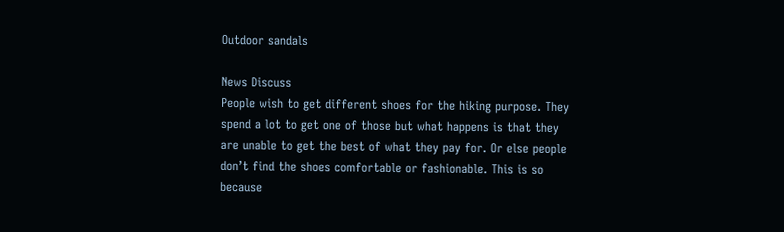Outdoor sandals

News Discuss
People wish to get different shoes for the hiking purpose. They spend a lot to get one of those but what happens is that they are unable to get the best of what they pay for. Or else people don’t find the shoes comfortable or fashionable. This is so because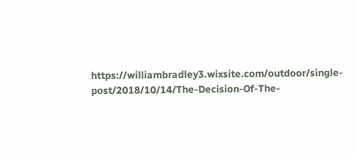https://williambradley3.wixsite.com/outdoor/single-post/2018/10/14/The-Decision-Of-The-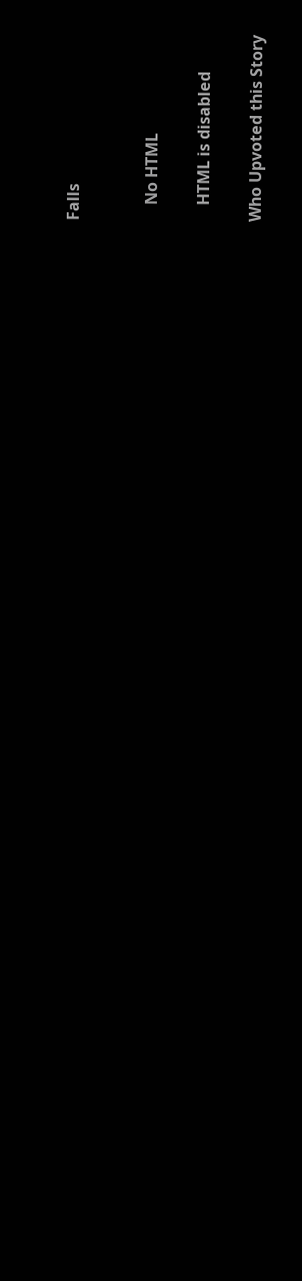Falls


    No HTML

    HTML is disabled

Who Upvoted this Story